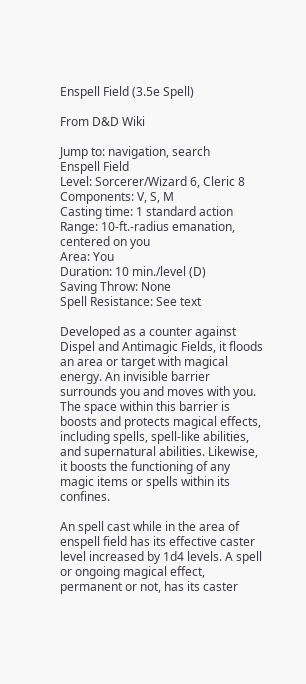Enspell Field (3.5e Spell)

From D&D Wiki

Jump to: navigation, search
Enspell Field
Level: Sorcerer/Wizard 6, Cleric 8
Components: V, S, M
Casting time: 1 standard action
Range: 10-ft.-radius emanation, centered on you
Area: You
Duration: 10 min./level (D)
Saving Throw: None
Spell Resistance: See text

Developed as a counter against Dispel and Antimagic Fields, it floods an area or target with magical energy. An invisible barrier surrounds you and moves with you. The space within this barrier is boosts and protects magical effects, including spells, spell-like abilities, and supernatural abilities. Likewise, it boosts the functioning of any magic items or spells within its confines.

An spell cast while in the area of enspell field has its effective caster level increased by 1d4 levels. A spell or ongoing magical effect, permanent or not, has its caster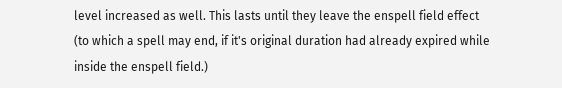level increased as well. This lasts until they leave the enspell field effect (to which a spell may end, if it's original duration had already expired while inside the enspell field.)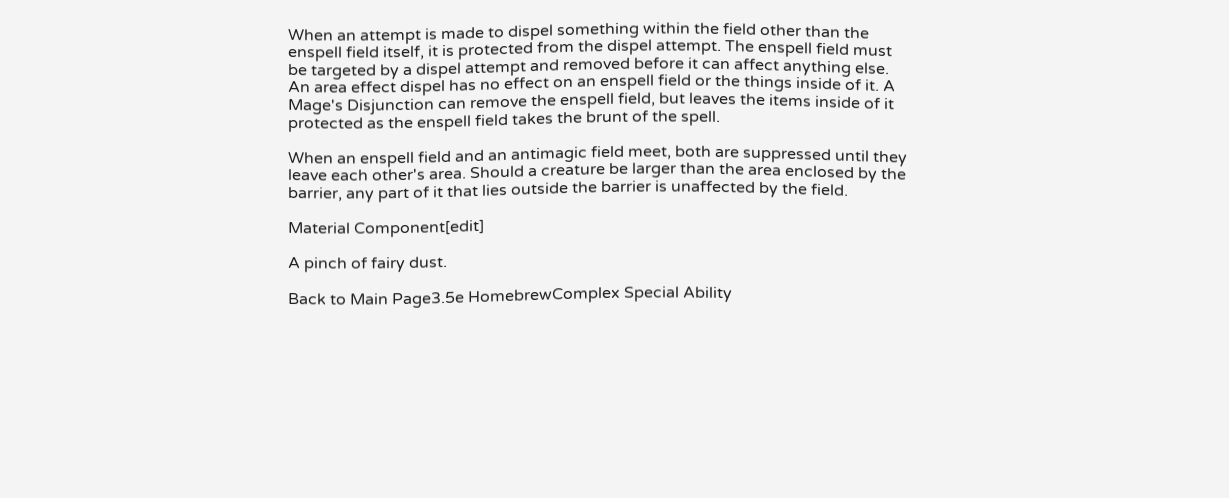When an attempt is made to dispel something within the field other than the enspell field itself, it is protected from the dispel attempt. The enspell field must be targeted by a dispel attempt and removed before it can affect anything else. An area effect dispel has no effect on an enspell field or the things inside of it. A Mage's Disjunction can remove the enspell field, but leaves the items inside of it protected as the enspell field takes the brunt of the spell.

When an enspell field and an antimagic field meet, both are suppressed until they leave each other's area. Should a creature be larger than the area enclosed by the barrier, any part of it that lies outside the barrier is unaffected by the field.

Material Component[edit]

A pinch of fairy dust.

Back to Main Page3.5e HomebrewComplex Special Ability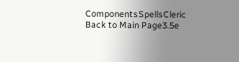ComponentsSpellsCleric
Back to Main Page3.5e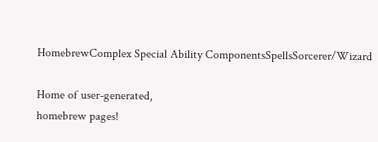HomebrewComplex Special Ability ComponentsSpellsSorcerer/Wizard

Home of user-generated,
homebrew pages!